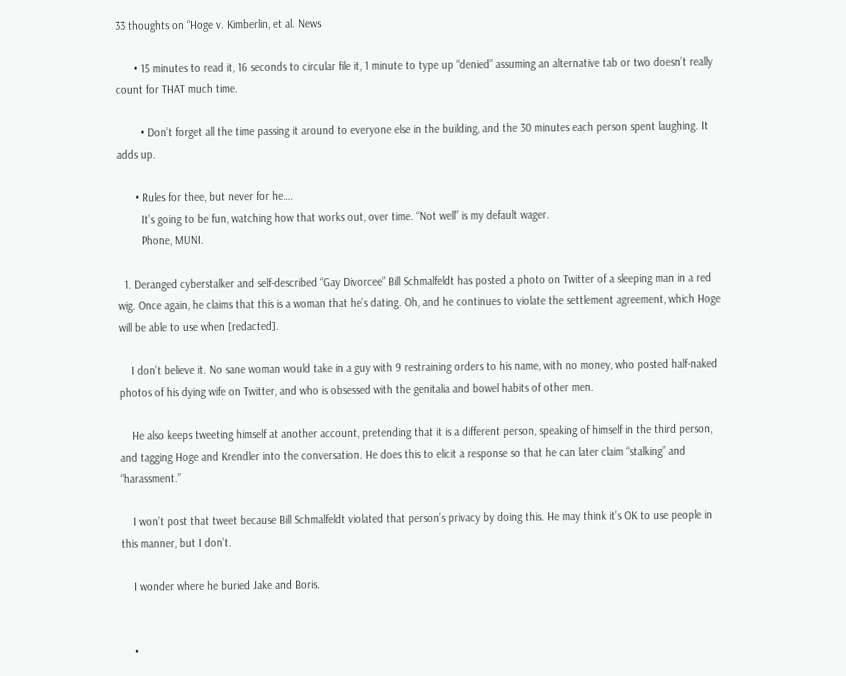33 thoughts on “Hoge v. Kimberlin, et al. News

      • 15 minutes to read it, 16 seconds to circular file it, 1 minute to type up “denied” assuming an alternative tab or two doesn’t really count for THAT much time.

        • Don’t forget all the time passing it around to everyone else in the building, and the 30 minutes each person spent laughing. It adds up.

      • Rules for thee, but never for he….
        It’s going to be fun, watching how that works out, over time. “Not well” is my default wager.
        Phone, MUNI.

  1. Deranged cyberstalker and self-described “Gay Divorcee” Bill Schmalfeldt has posted a photo on Twitter of a sleeping man in a red wig. Once again, he claims that this is a woman that he’s dating. Oh, and he continues to violate the settlement agreement, which Hoge will be able to use when [redacted].

    I don’t believe it. No sane woman would take in a guy with 9 restraining orders to his name, with no money, who posted half-naked photos of his dying wife on Twitter, and who is obsessed with the genitalia and bowel habits of other men.

    He also keeps tweeting himself at another account, pretending that it is a different person, speaking of himself in the third person, and tagging Hoge and Krendler into the conversation. He does this to elicit a response so that he can later claim “stalking” and “harassment.”

    I won’t post that tweet because Bill Schmalfeldt violated that person’s privacy by doing this. He may think it’s OK to use people in this manner, but I don’t.

    I wonder where he buried Jake and Boris.


    •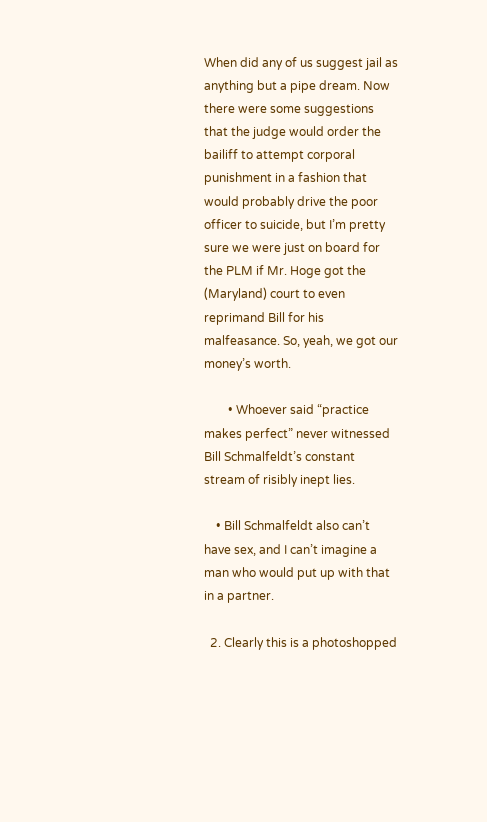When did any of us suggest jail as anything but a pipe dream. Now there were some suggestions that the judge would order the bailiff to attempt corporal punishment in a fashion that would probably drive the poor officer to suicide, but I’m pretty sure we were just on board for the PLM if Mr. Hoge got the (Maryland) court to even reprimand Bill for his malfeasance. So, yeah, we got our money’s worth.

        • Whoever said “practice makes perfect” never witnessed Bill Schmalfeldt’s constant stream of risibly inept lies.

    • Bill Schmalfeldt also can’t have sex, and I can’t imagine a man who would put up with that in a partner.

  2. Clearly this is a photoshopped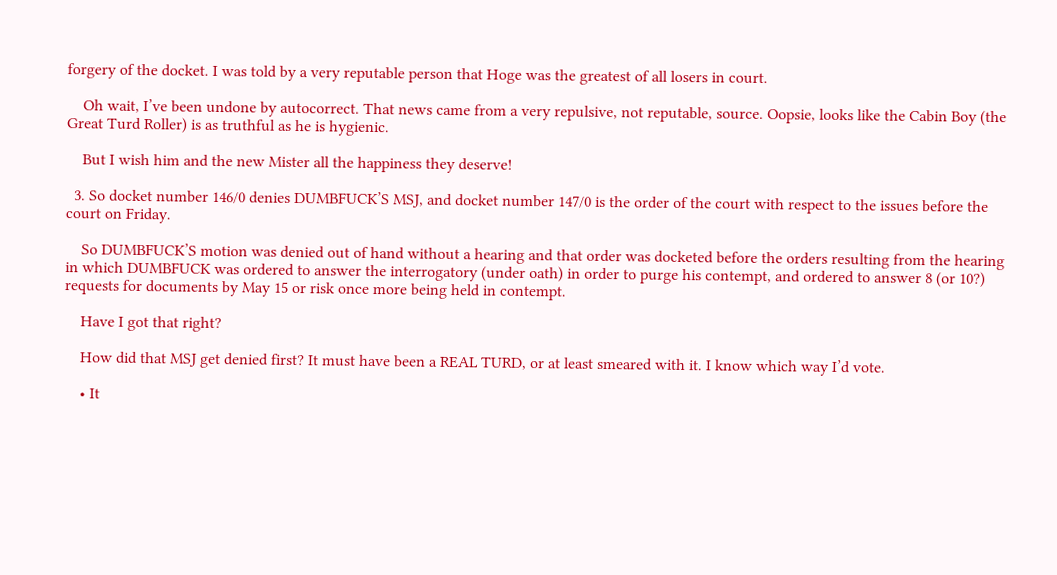forgery of the docket. I was told by a very reputable person that Hoge was the greatest of all losers in court.

    Oh wait, I’ve been undone by autocorrect. That news came from a very repulsive, not reputable, source. Oopsie, looks like the Cabin Boy (the Great Turd Roller) is as truthful as he is hygienic.

    But I wish him and the new Mister all the happiness they deserve!

  3. So docket number 146/0 denies DUMBFUCK’S MSJ, and docket number 147/0 is the order of the court with respect to the issues before the court on Friday.

    So DUMBFUCK’S motion was denied out of hand without a hearing and that order was docketed before the orders resulting from the hearing in which DUMBFUCK was ordered to answer the interrogatory (under oath) in order to purge his contempt, and ordered to answer 8 (or 10?) requests for documents by May 15 or risk once more being held in contempt.

    Have I got that right?

    How did that MSJ get denied first? It must have been a REAL TURD, or at least smeared with it. I know which way I’d vote.

    • It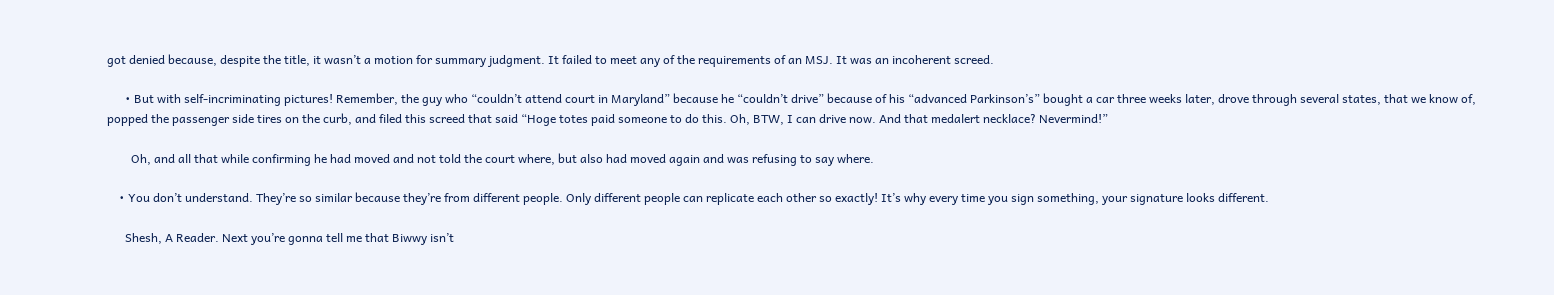got denied because, despite the title, it wasn’t a motion for summary judgment. It failed to meet any of the requirements of an MSJ. It was an incoherent screed.

      • But with self-incriminating pictures! Remember, the guy who “couldn’t attend court in Maryland” because he “couldn’t drive” because of his “advanced Parkinson’s” bought a car three weeks later, drove through several states, that we know of, popped the passenger side tires on the curb, and filed this screed that said “Hoge totes paid someone to do this. Oh, BTW, I can drive now. And that medalert necklace? Nevermind!”

        Oh, and all that while confirming he had moved and not told the court where, but also had moved again and was refusing to say where.

    • You don’t understand. They’re so similar because they’re from different people. Only different people can replicate each other so exactly! It’s why every time you sign something, your signature looks different.

      Shesh, A Reader. Next you’re gonna tell me that Biwwy isn’t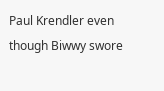Paul Krendler even though Biwwy swore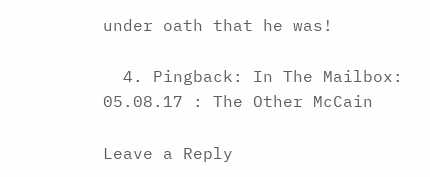under oath that he was!

  4. Pingback: In The Mailbox: 05.08.17 : The Other McCain

Leave a Reply